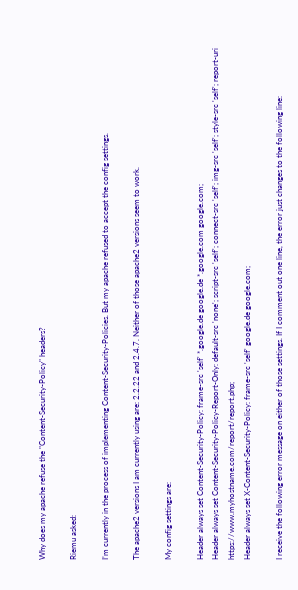Why does my apache refuse the "Content-Security-Policy" headers?

Riemu asked:

I’m currently in the process of implementing Content-Security-Policies. But my apache refused to accept the config settings.

The apache2 versions I am currently using are: 2.2.22 and 2.4.7. Neither of those apache2 versions seem to work.

My config settings are:

Header always set Content-Security-Policy: frame-src 'self' *.google.de google.de *.google.com google.com;
Header always set Content-Security-Policy-Report-Only: default-src 'none'; script-src 'self'; connect-src 'self'; img-src 'self'; style-src 'self'; report-uri https://www.myhostname.com/report/report.php;
Header always set X-Content-Security-Policy: frame-src 'self' google.de google.com;

I receive the following error message on either of those settings. If I comment out one line, the error just changes to the following line: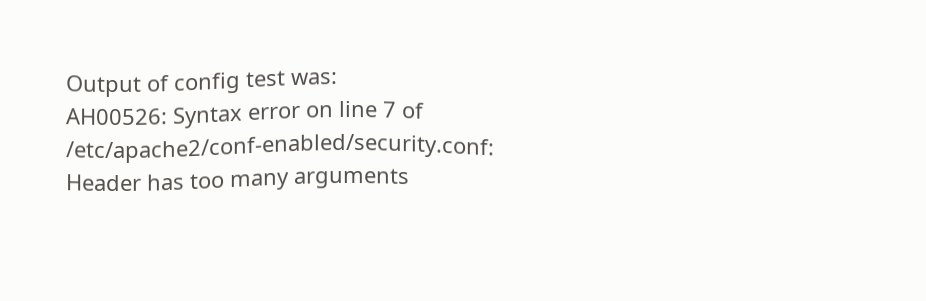Output of config test was:
AH00526: Syntax error on line 7 of /etc/apache2/conf-enabled/security.conf:
Header has too many arguments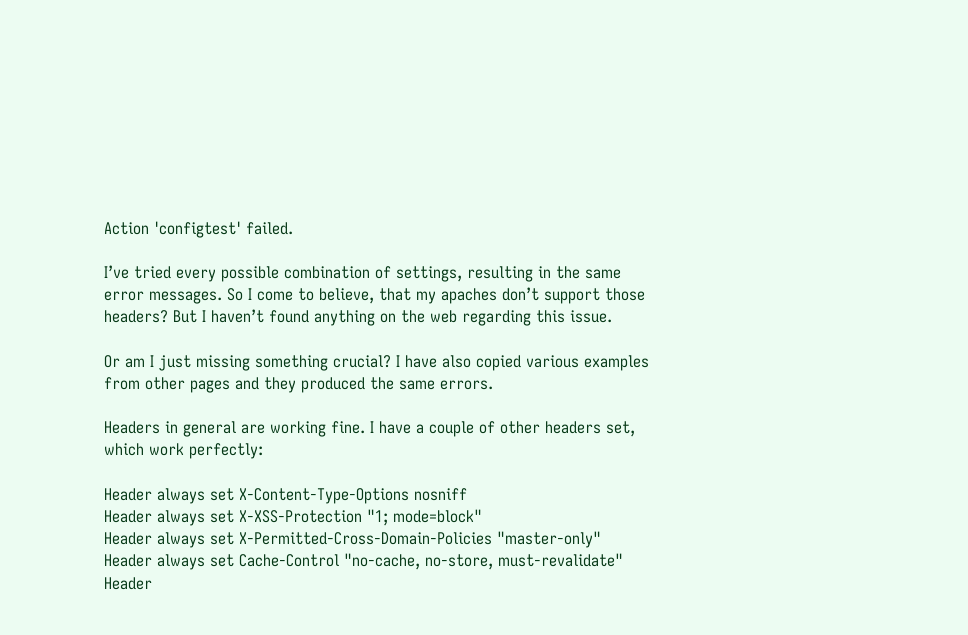Action 'configtest' failed.

I’ve tried every possible combination of settings, resulting in the same error messages. So I come to believe, that my apaches don’t support those headers? But I haven’t found anything on the web regarding this issue.

Or am I just missing something crucial? I have also copied various examples from other pages and they produced the same errors.

Headers in general are working fine. I have a couple of other headers set, which work perfectly:

Header always set X-Content-Type-Options nosniff
Header always set X-XSS-Protection "1; mode=block"
Header always set X-Permitted-Cross-Domain-Policies "master-only"
Header always set Cache-Control "no-cache, no-store, must-revalidate"
Header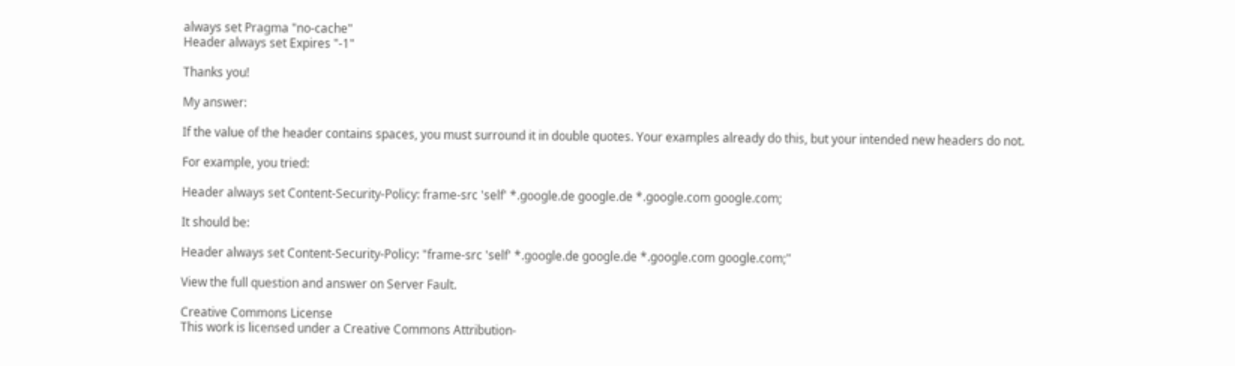always set Pragma "no-cache"
Header always set Expires "-1"

Thanks you!

My answer:

If the value of the header contains spaces, you must surround it in double quotes. Your examples already do this, but your intended new headers do not.

For example, you tried:

Header always set Content-Security-Policy: frame-src 'self' *.google.de google.de *.google.com google.com;

It should be:

Header always set Content-Security-Policy: "frame-src 'self' *.google.de google.de *.google.com google.com;"

View the full question and answer on Server Fault.

Creative Commons License
This work is licensed under a Creative Commons Attribution-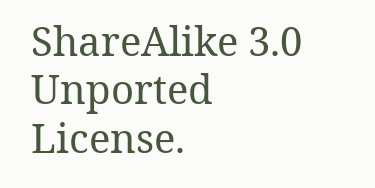ShareAlike 3.0 Unported License.